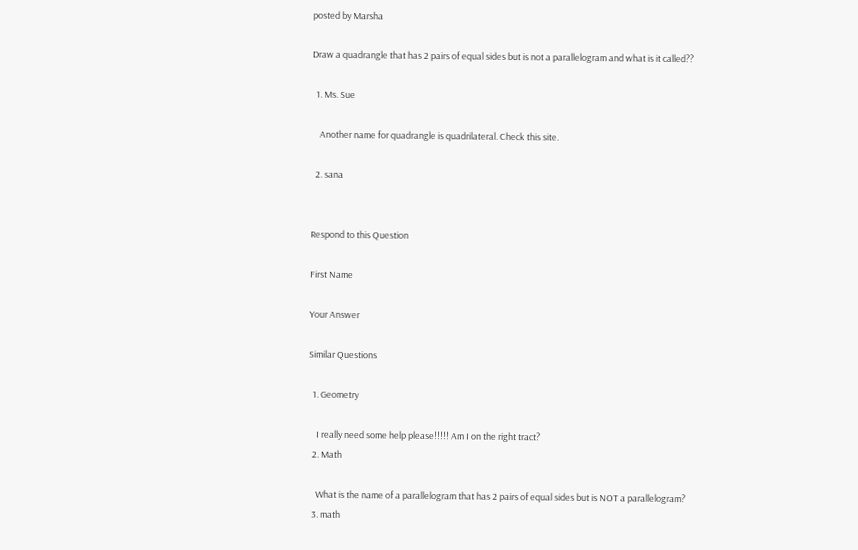posted by Marsha

Draw a quadrangle that has 2 pairs of equal sides but is not a parallelogram and what is it called??

  1. Ms. Sue

    Another name for quadrangle is quadrilateral. Check this site.

  2. sana


Respond to this Question

First Name

Your Answer

Similar Questions

  1. Geometry

    I really need some help please!!!!! Am I on the right tract?
  2. Math

    What is the name of a parallelogram that has 2 pairs of equal sides but is NOT a parallelogram?
  3. math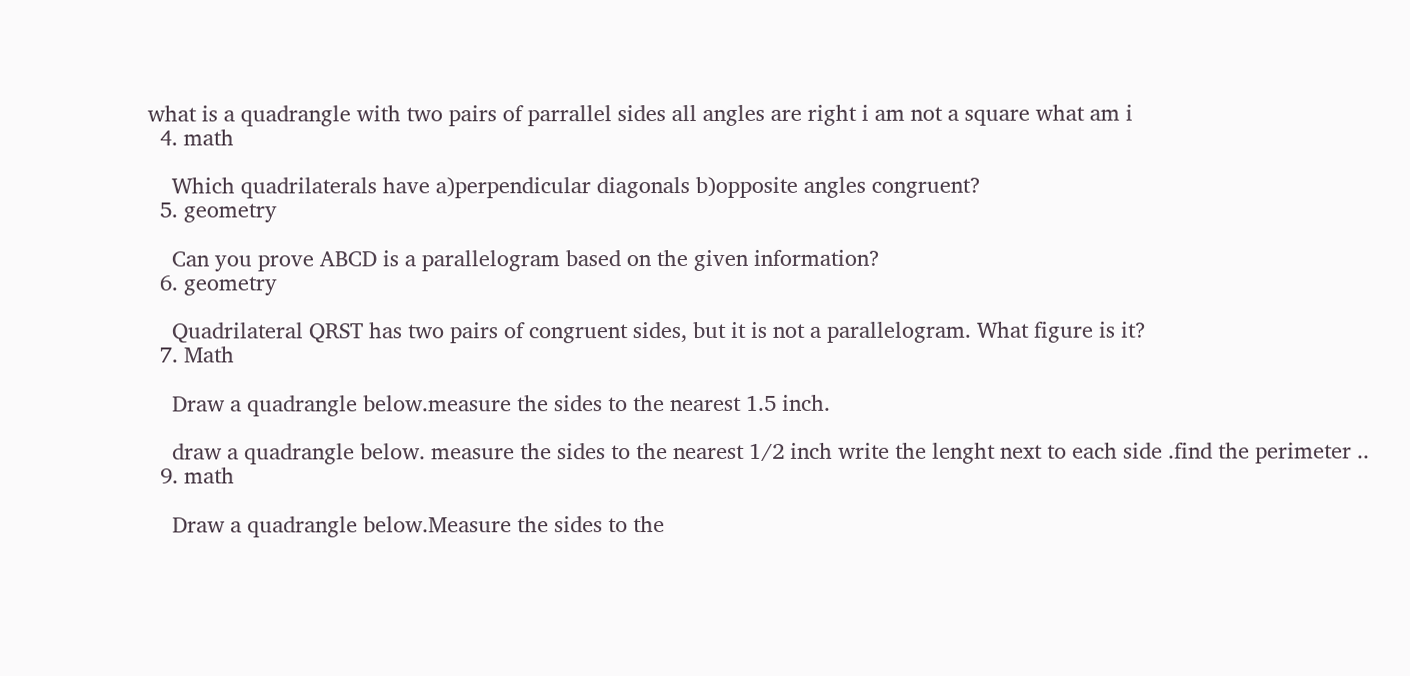what is a quadrangle with two pairs of parrallel sides all angles are right i am not a square what am i
  4. math

    Which quadrilaterals have a)perpendicular diagonals b)opposite angles congruent?
  5. geometry

    Can you prove ABCD is a parallelogram based on the given information?
  6. geometry

    Quadrilateral QRST has two pairs of congruent sides, but it is not a parallelogram. What figure is it?
  7. Math

    Draw a quadrangle below.measure the sides to the nearest 1.5 inch.

    draw a quadrangle below. measure the sides to the nearest 1/2 inch write the lenght next to each side .find the perimeter ..
  9. math

    Draw a quadrangle below.Measure the sides to the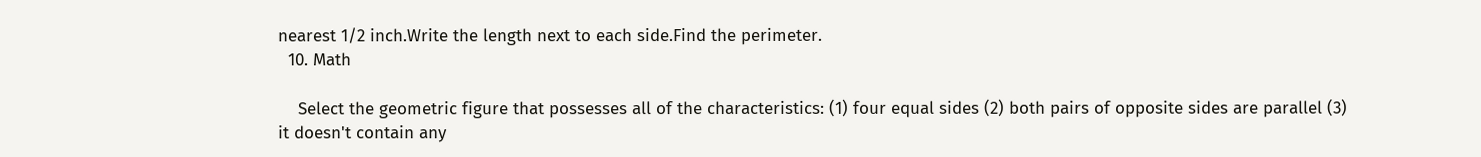nearest 1/2 inch.Write the length next to each side.Find the perimeter.
  10. Math

    Select the geometric figure that possesses all of the characteristics: (1) four equal sides (2) both pairs of opposite sides are parallel (3) it doesn't contain any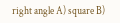right angle A) square B)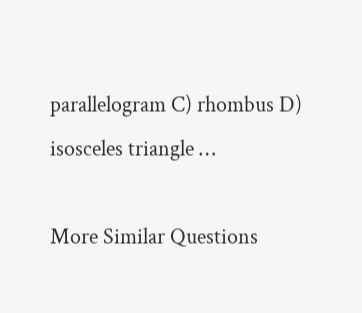parallelogram C) rhombus D) isosceles triangle …

More Similar Questions